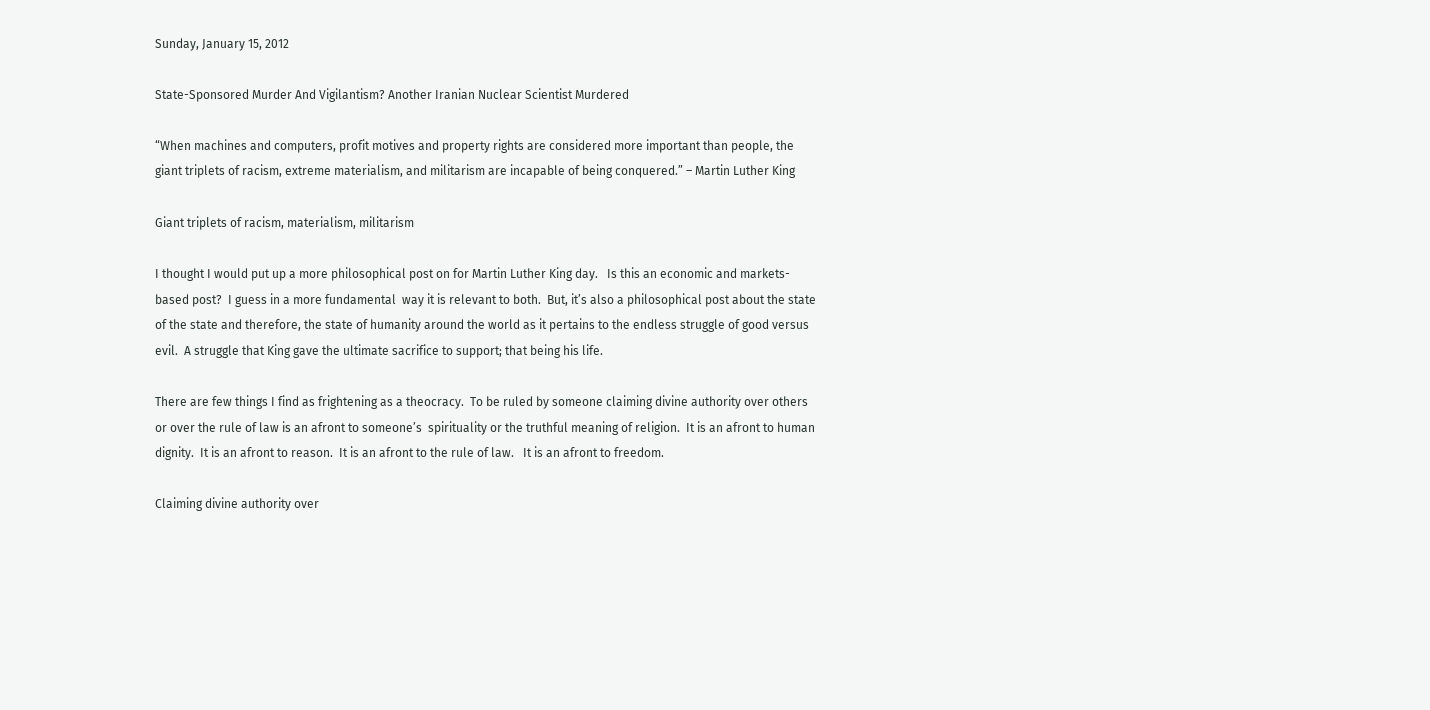Sunday, January 15, 2012

State-Sponsored Murder And Vigilantism? Another Iranian Nuclear Scientist Murdered

“When machines and computers, profit motives and property rights are considered more important than people, the giant triplets of racism, extreme materialism, and militarism are incapable of being conquered.” – Martin Luther King

Giant triplets of racism, materialism, militarism

I thought I would put up a more philosophical post on for Martin Luther King day.   Is this an economic and markets-based post?  I guess in a more fundamental  way it is relevant to both.  But, it’s also a philosophical post about the state of the state and therefore, the state of humanity around the world as it pertains to the endless struggle of good versus evil.  A struggle that King gave the ultimate sacrifice to support; that being his life.

There are few things I find as frightening as a theocracy.  To be ruled by someone claiming divine authority over others or over the rule of law is an afront to someone’s  spirituality or the truthful meaning of religion.  It is an afront to human dignity.  It is an afront to reason.  It is an afront to the rule of law.   It is an afront to freedom.

Claiming divine authority over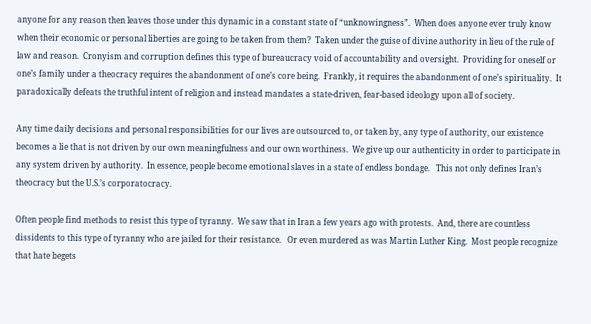anyone for any reason then leaves those under this dynamic in a constant state of “unknowingness”.  When does anyone ever truly know when their economic or personal liberties are going to be taken from them?  Taken under the guise of divine authority in lieu of the rule of law and reason.  Cronyism and corruption defines this type of bureaucracy void of accountability and oversight.  Providing for oneself or one’s family under a theocracy requires the abandonment of one’s core being.  Frankly, it requires the abandonment of one’s spirituality.  It paradoxically defeats the truthful intent of religion and instead mandates a state-driven, fear-based ideology upon all of society.

Any time daily decisions and personal responsibilities for our lives are outsourced to, or taken by, any type of authority, our existence becomes a lie that is not driven by our own meaningfulness and our own worthiness.  We give up our authenticity in order to participate in any system driven by authority.  In essence, people become emotional slaves in a state of endless bondage.   This not only defines Iran’s theocracy but the U.S.’s corporatocracy.

Often people find methods to resist this type of tyranny.  We saw that in Iran a few years ago with protests.  And, there are countless dissidents to this type of tyranny who are jailed for their resistance.   Or even murdered as was Martin Luther King.  Most people recognize that hate begets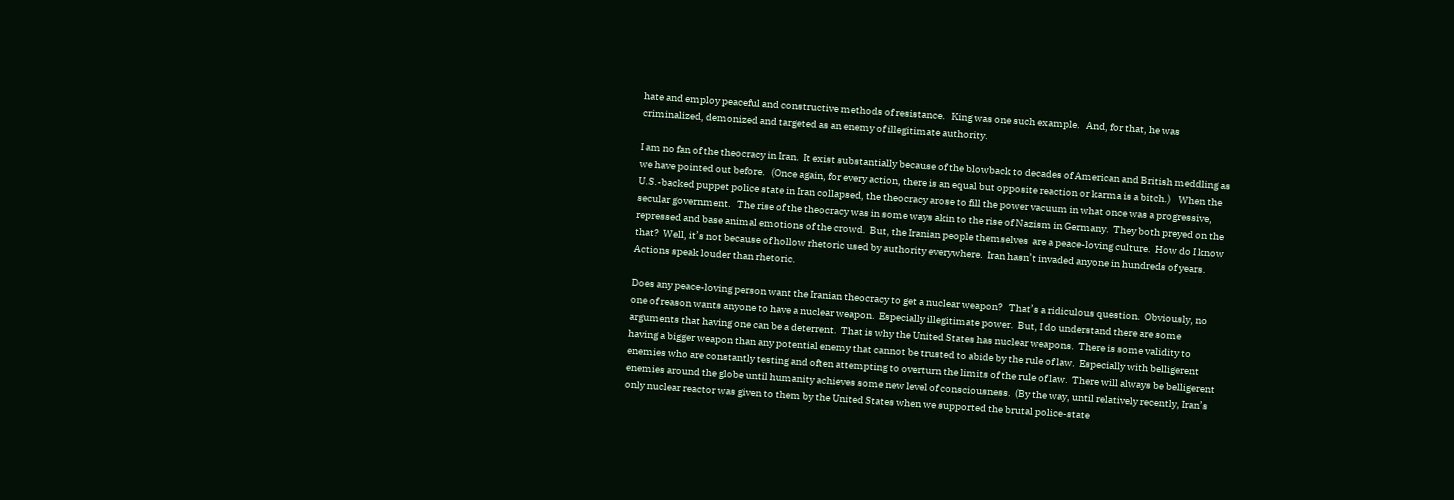hate and employ peaceful and constructive methods of resistance.   King was one such example.   And, for that, he was criminalized, demonized and targeted as an enemy of illegitimate authority.

I am no fan of the theocracy in Iran.  It exist substantially because of the blowback to decades of American and British meddling as we have pointed out before.   (Once again, for every action, there is an equal but opposite reaction or karma is a bitch.)    When the U.S.-backed puppet police state in Iran collapsed, the theocracy arose to fill the power vacuum in what once was a progressive, secular government.   The rise of the theocracy was in some ways akin to the rise of Nazism in Germany.  They both preyed on the repressed and base animal emotions of the crowd.  But, the Iranian people themselves  are a peace-loving culture.  How do I know that?  Well, it’s not because of hollow rhetoric used by authority everywhere.  Iran hasn’t invaded anyone in hundreds of years.  Actions speak louder than rhetoric.

Does any peace-loving person want the Iranian theocracy to get a nuclear weapon?   That’s a ridiculous question.  Obviously, no one of reason wants anyone to have a nuclear weapon.  Especially illegitimate power.  But, I do understand there are some arguments that having one can be a deterrent.  That is why the United States has nuclear weapons.  There is some validity to having a bigger weapon than any potential enemy that cannot be trusted to abide by the rule of law.  Especially with belligerent enemies who are constantly testing and often attempting to overturn the limits of the rule of law.  There will always be belligerent enemies around the globe until humanity achieves some new level of consciousness.  (By the way, until relatively recently, Iran’s only nuclear reactor was given to them by the United States when we supported the brutal police-state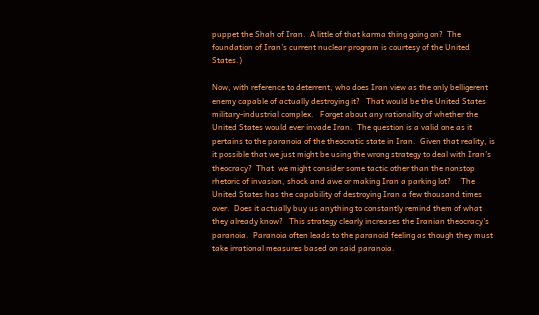puppet the Shah of Iran.  A little of that karma thing going on?  The foundation of Iran’s current nuclear program is courtesy of the United States.)

Now, with reference to deterrent, who does Iran view as the only belligerent enemy capable of actually destroying it?   That would be the United States military-industrial complex.   Forget about any rationality of whether the United States would ever invade Iran.  The question is a valid one as it pertains to the paranoia of the theocratic state in Iran.  Given that reality, is it possible that we just might be using the wrong strategy to deal with Iran’s theocracy?  That  we might consider some tactic other than the nonstop rhetoric of invasion, shock and awe or making Iran a parking lot?     The United States has the capability of destroying Iran a few thousand times over.  Does it actually buy us anything to constantly remind them of what they already know?   This strategy clearly increases the Iranian theocracy’s paranoia.  Paranoia often leads to the paranoid feeling as though they must take irrational measures based on said paranoia.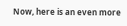Now, here is an even more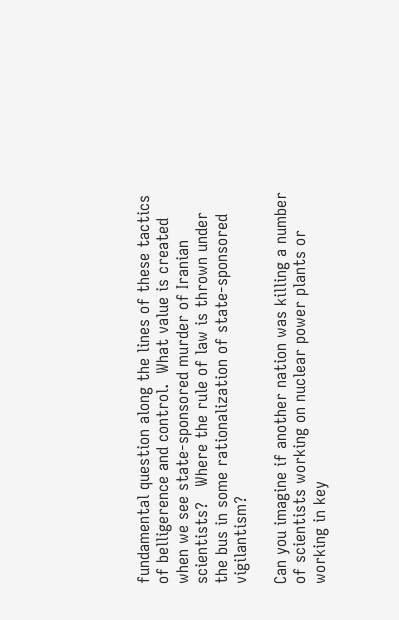fundamental question along the lines of these tactics of belligerence and control.  What value is created when we see state-sponsored murder of Iranian scientists?   Where the rule of law is thrown under the bus in some rationalization of state-sponsored vigilantism?

Can you imagine if another nation was killing a number of scientists working on nuclear power plants or working in key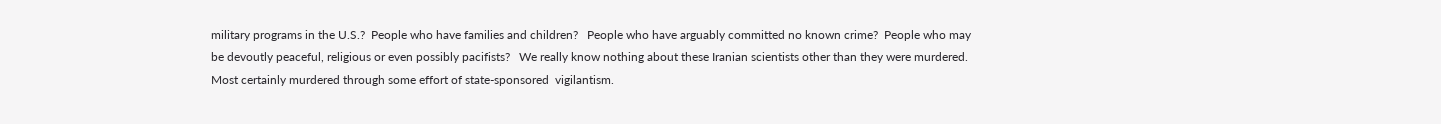military programs in the U.S.?  People who have families and children?   People who have arguably committed no known crime?  People who may be devoutly peaceful, religious or even possibly pacifists?   We really know nothing about these Iranian scientists other than they were murdered.  Most certainly murdered through some effort of state-sponsored  vigilantism.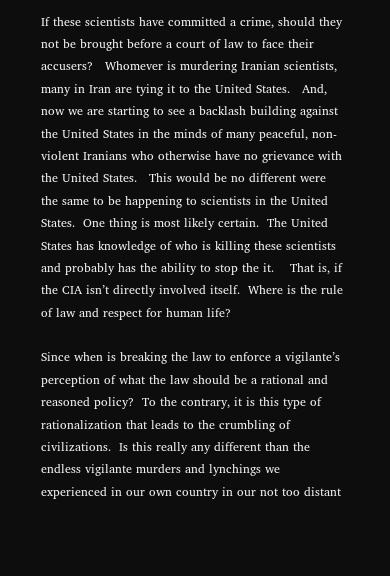If these scientists have committed a crime, should they not be brought before a court of law to face their accusers?   Whomever is murdering Iranian scientists, many in Iran are tying it to the United States.   And, now we are starting to see a backlash building against the United States in the minds of many peaceful, non-violent Iranians who otherwise have no grievance with the United States.   This would be no different were the same to be happening to scientists in the United States.  One thing is most likely certain.  The United States has knowledge of who is killing these scientists and probably has the ability to stop the it.    That is, if the CIA isn’t directly involved itself.  Where is the rule of law and respect for human life?

Since when is breaking the law to enforce a vigilante’s perception of what the law should be a rational and reasoned policy?  To the contrary, it is this type of rationalization that leads to the crumbling of civilizations.  Is this really any different than the endless vigilante murders and lynchings we experienced in our own country in our not too distant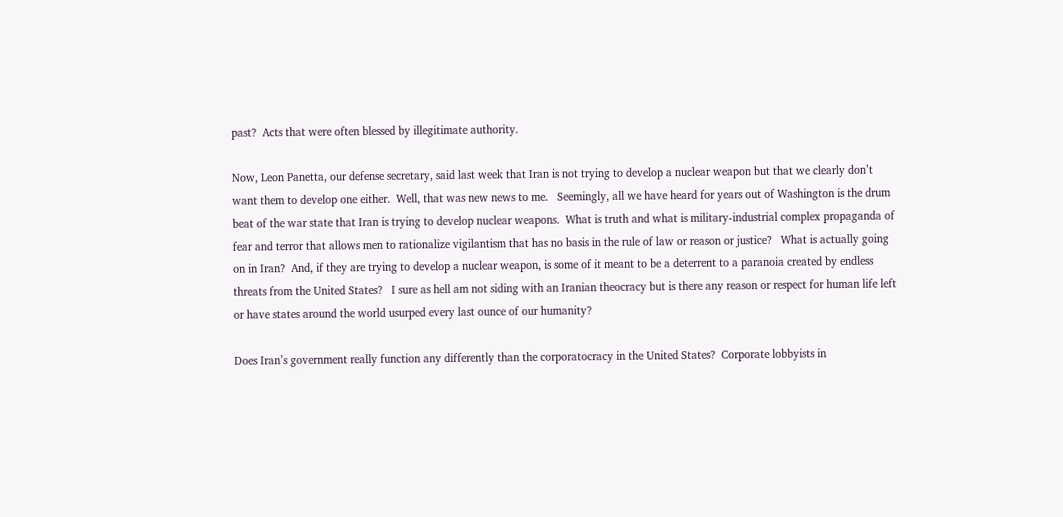past?  Acts that were often blessed by illegitimate authority.

Now, Leon Panetta, our defense secretary, said last week that Iran is not trying to develop a nuclear weapon but that we clearly don’t want them to develop one either.  Well, that was new news to me.   Seemingly, all we have heard for years out of Washington is the drum beat of the war state that Iran is trying to develop nuclear weapons.  What is truth and what is military-industrial complex propaganda of fear and terror that allows men to rationalize vigilantism that has no basis in the rule of law or reason or justice?   What is actually going on in Iran?  And, if they are trying to develop a nuclear weapon, is some of it meant to be a deterrent to a paranoia created by endless threats from the United States?   I sure as hell am not siding with an Iranian theocracy but is there any reason or respect for human life left or have states around the world usurped every last ounce of our humanity?

Does Iran’s government really function any differently than the corporatocracy in the United States?  Corporate lobbyists in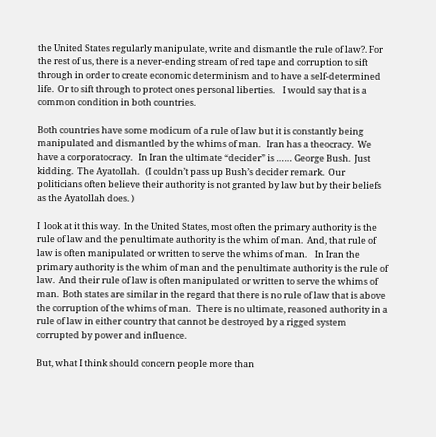the United States regularly manipulate, write and dismantle the rule of law?. For the rest of us, there is a never-ending stream of red tape and corruption to sift through in order to create economic determinism and to have a self-determined life.  Or to sift through to protect ones personal liberties.    I would say that is a common condition in both countries.

Both countries have some modicum of a rule of law but it is constantly being manipulated and dismantled by the whims of man.   Iran has a theocracy.  We have a corporatocracy.   In Iran the ultimate “decider” is …… George Bush.  Just kidding.  The Ayatollah.   (I couldn’t pass up Bush’s decider remark.  Our politicians often believe their authority is not granted by law but by their beliefs as the Ayatollah does. )

I  look at it this way.  In the United States, most often the primary authority is the rule of law and the penultimate authority is the whim of man.  And, that rule of law is often manipulated or written to serve the whims of man.    In Iran the primary authority is the whim of man and the penultimate authority is the rule of law.  And their rule of law is often manipulated or written to serve the whims of man.  Both states are similar in the regard that there is no rule of law that is above the corruption of the whims of man.   There is no ultimate, reasoned authority in a rule of law in either country that cannot be destroyed by a rigged system corrupted by power and influence.

But, what I think should concern people more than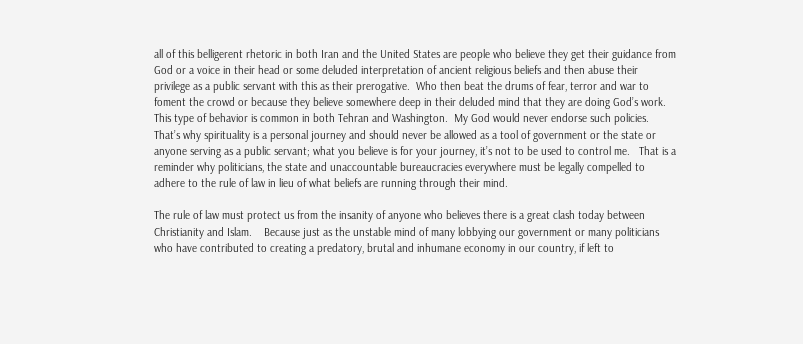all of this belligerent rhetoric in both Iran and the United States are people who believe they get their guidance from God or a voice in their head or some deluded interpretation of ancient religious beliefs and then abuse their privilege as a public servant with this as their prerogative.  Who then beat the drums of fear, terror and war to foment the crowd or because they believe somewhere deep in their deluded mind that they are doing God’s work.   This type of behavior is common in both Tehran and Washington.  My God would never endorse such policies.  That’s why spirituality is a personal journey and should never be allowed as a tool of government or the state or anyone serving as a public servant; what you believe is for your journey, it’s not to be used to control me.   That is a reminder why politicians, the state and unaccountable bureaucracies everywhere must be legally compelled to adhere to the rule of law in lieu of what beliefs are running through their mind.

The rule of law must protect us from the insanity of anyone who believes there is a great clash today between Christianity and Islam.    Because just as the unstable mind of many lobbying our government or many politicians who have contributed to creating a predatory, brutal and inhumane economy in our country, if left to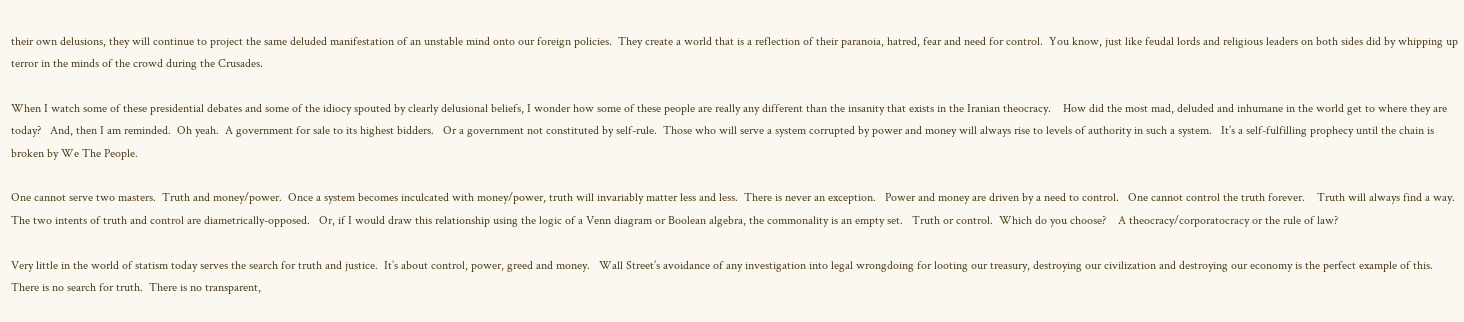their own delusions, they will continue to project the same deluded manifestation of an unstable mind onto our foreign policies.  They create a world that is a reflection of their paranoia, hatred, fear and need for control.  You know, just like feudal lords and religious leaders on both sides did by whipping up terror in the minds of the crowd during the Crusades.

When I watch some of these presidential debates and some of the idiocy spouted by clearly delusional beliefs, I wonder how some of these people are really any different than the insanity that exists in the Iranian theocracy.    How did the most mad, deluded and inhumane in the world get to where they are today?   And, then I am reminded.  Oh yeah.  A government for sale to its highest bidders.   Or a government not constituted by self-rule.  Those who will serve a system corrupted by power and money will always rise to levels of authority in such a system.   It’s a self-fulfilling prophecy until the chain is broken by We The People.

One cannot serve two masters.  Truth and money/power.  Once a system becomes inculcated with money/power, truth will invariably matter less and less.  There is never an exception.   Power and money are driven by a need to control.   One cannot control the truth forever.    Truth will always find a way.  The two intents of truth and control are diametrically-opposed.   Or, if I would draw this relationship using the logic of a Venn diagram or Boolean algebra, the commonality is an empty set.   Truth or control.  Which do you choose?    A theocracy/corporatocracy or the rule of law?

Very little in the world of statism today serves the search for truth and justice.  It’s about control, power, greed and money.   Wall Street’s avoidance of any investigation into legal wrongdoing for looting our treasury, destroying our civilization and destroying our economy is the perfect example of this.  There is no search for truth.  There is no transparent,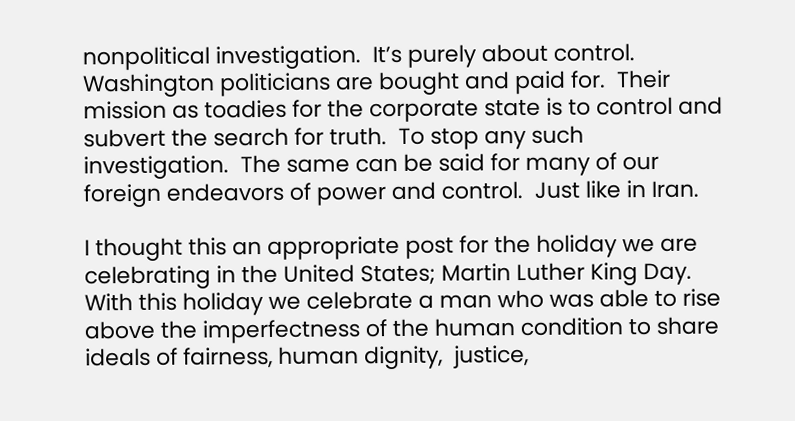nonpolitical investigation.  It’s purely about control.  Washington politicians are bought and paid for.  Their mission as toadies for the corporate state is to control and subvert the search for truth.  To stop any such investigation.  The same can be said for many of our foreign endeavors of power and control.  Just like in Iran.

I thought this an appropriate post for the holiday we are celebrating in the United States; Martin Luther King Day.   With this holiday we celebrate a man who was able to rise above the imperfectness of the human condition to share ideals of fairness, human dignity,  justice,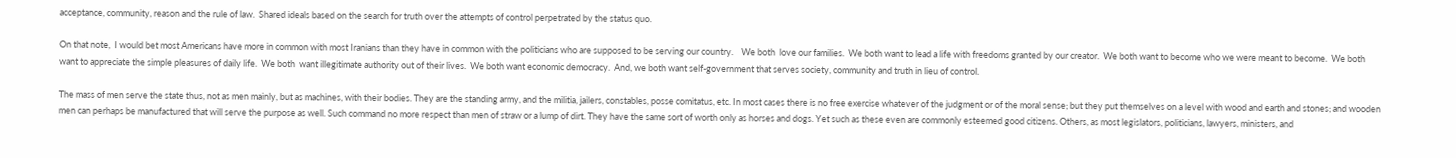acceptance, community, reason and the rule of law.  Shared ideals based on the search for truth over the attempts of control perpetrated by the status quo.

On that note,  I would bet most Americans have more in common with most Iranians than they have in common with the politicians who are supposed to be serving our country.    We both  love our families.  We both want to lead a life with freedoms granted by our creator.  We both want to become who we were meant to become.  We both want to appreciate the simple pleasures of daily life.  We both  want illegitimate authority out of their lives.  We both want economic democracy.  And, we both want self-government that serves society, community and truth in lieu of control.

The mass of men serve the state thus, not as men mainly, but as machines, with their bodies. They are the standing army, and the militia, jailers, constables, posse comitatus, etc. In most cases there is no free exercise whatever of the judgment or of the moral sense; but they put themselves on a level with wood and earth and stones; and wooden men can perhaps be manufactured that will serve the purpose as well. Such command no more respect than men of straw or a lump of dirt. They have the same sort of worth only as horses and dogs. Yet such as these even are commonly esteemed good citizens. Others, as most legislators, politicians, lawyers, ministers, and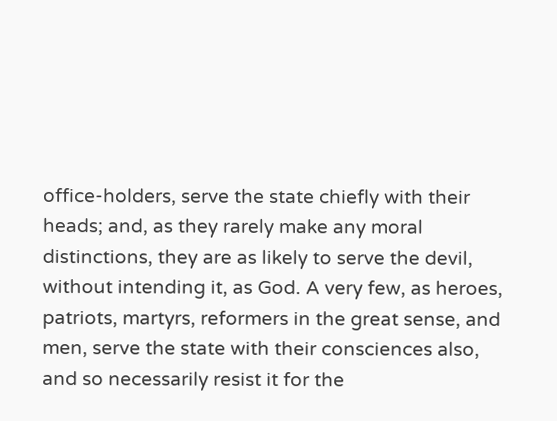office-holders, serve the state chiefly with their heads; and, as they rarely make any moral distinctions, they are as likely to serve the devil, without intending it, as God. A very few, as heroes, patriots, martyrs, reformers in the great sense, and men, serve the state with their consciences also, and so necessarily resist it for the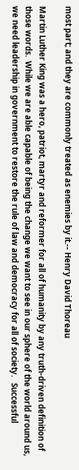most part; and they are commonly treated as enemies by it.-- Henry David Thoreau

Martin Luther King was a hero, patriot, martyr and reformer for all of humanity by any truth-driven definition of those words.  While we are able capable of being the change we want to see in our sphere of the world around us, we need leadership in government to restore the rule of law and democracy for all of society.   Successful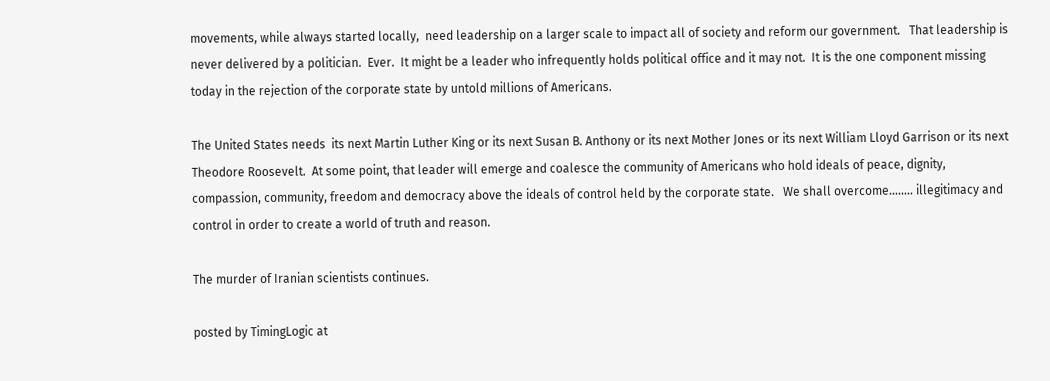movements, while always started locally,  need leadership on a larger scale to impact all of society and reform our government.   That leadership is never delivered by a politician.  Ever.  It might be a leader who infrequently holds political office and it may not.  It is the one component missing today in the rejection of the corporate state by untold millions of Americans.

The United States needs  its next Martin Luther King or its next Susan B. Anthony or its next Mother Jones or its next William Lloyd Garrison or its next Theodore Roosevelt.  At some point, that leader will emerge and coalesce the community of Americans who hold ideals of peace, dignity, compassion, community, freedom and democracy above the ideals of control held by the corporate state.   We shall overcome…….. illegitimacy and control in order to create a world of truth and reason.

The murder of Iranian scientists continues.

posted by TimingLogic at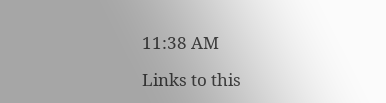11:38 AM

Links to this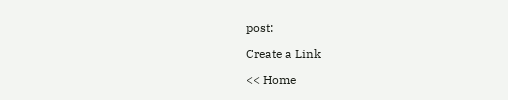post:

Create a Link

<< Home